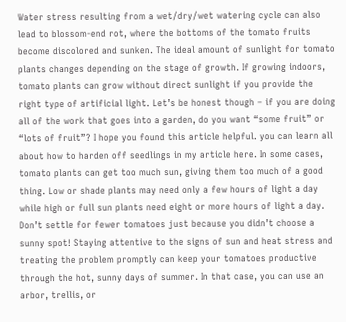Water stress resulting from a wet/dry/wet watering cycle can also lead to blossom-end rot, where the bottoms of the tomato fruits become discolored and sunken. The ideal amount of sunlight for tomato plants changes depending on the stage of growth. If growing indoors, tomato plants can grow without direct sunlight if you provide the right type of artificial light. Let’s be honest though – if you are doing all of the work that goes into a garden, do you want “some fruit” or “lots of fruit”? I hope you found this article helpful. you can learn all about how to harden off seedlings in my article here. In some cases, tomato plants can get too much sun, giving them too much of a good thing. Low or shade plants may need only a few hours of light a day while high or full sun plants need eight or more hours of light a day. Don’t settle for fewer tomatoes just because you didn’t choose a sunny spot! Staying attentive to the signs of sun and heat stress and treating the problem promptly can keep your tomatoes productive through the hot, sunny days of summer. In that case, you can use an arbor, trellis, or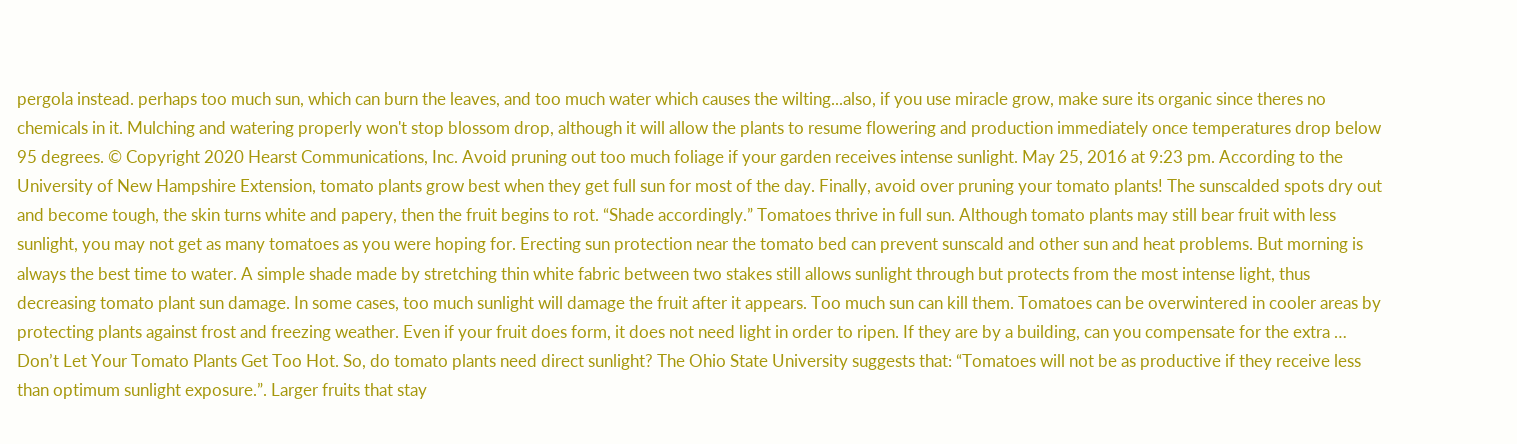pergola instead. perhaps too much sun, which can burn the leaves, and too much water which causes the wilting...also, if you use miracle grow, make sure its organic since theres no chemicals in it. Mulching and watering properly won't stop blossom drop, although it will allow the plants to resume flowering and production immediately once temperatures drop below 95 degrees. © Copyright 2020 Hearst Communications, Inc. Avoid pruning out too much foliage if your garden receives intense sunlight. May 25, 2016 at 9:23 pm. According to the University of New Hampshire Extension, tomato plants grow best when they get full sun for most of the day. Finally, avoid over pruning your tomato plants! The sunscalded spots dry out and become tough, the skin turns white and papery, then the fruit begins to rot. “Shade accordingly.” Tomatoes thrive in full sun. Although tomato plants may still bear fruit with less sunlight, you may not get as many tomatoes as you were hoping for. Erecting sun protection near the tomato bed can prevent sunscald and other sun and heat problems. But morning is always the best time to water. A simple shade made by stretching thin white fabric between two stakes still allows sunlight through but protects from the most intense light, thus decreasing tomato plant sun damage. In some cases, too much sunlight will damage the fruit after it appears. Too much sun can kill them. Tomatoes can be overwintered in cooler areas by protecting plants against frost and freezing weather. Even if your fruit does form, it does not need light in order to ripen. If they are by a building, can you compensate for the extra … Don’t Let Your Tomato Plants Get Too Hot. So, do tomato plants need direct sunlight? The Ohio State University suggests that: “Tomatoes will not be as productive if they receive less than optimum sunlight exposure.”. Larger fruits that stay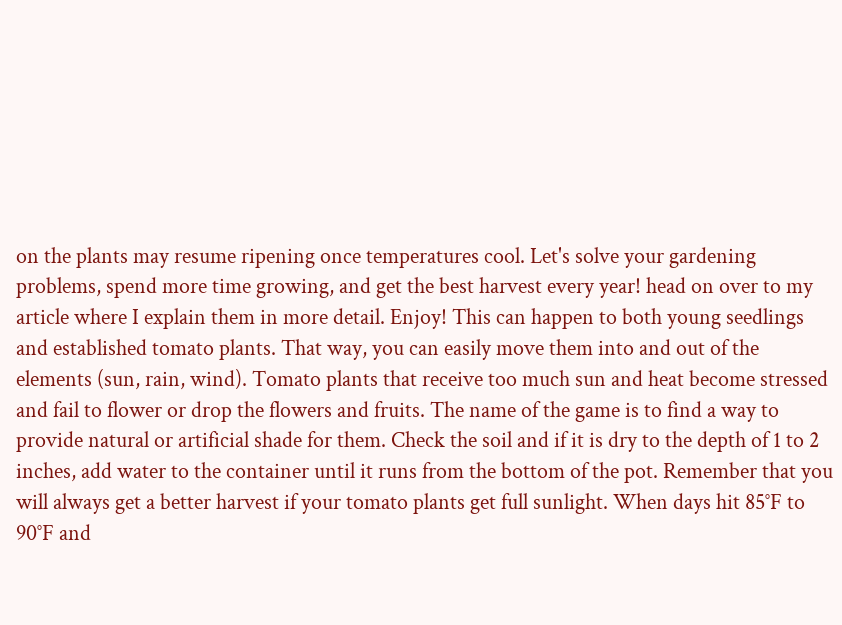on the plants may resume ripening once temperatures cool. Let's solve your gardening problems, spend more time growing, and get the best harvest every year! head on over to my article where I explain them in more detail. Enjoy! This can happen to both young seedlings and established tomato plants. That way, you can easily move them into and out of the elements (sun, rain, wind). Tomato plants that receive too much sun and heat become stressed and fail to flower or drop the flowers and fruits. The name of the game is to find a way to provide natural or artificial shade for them. Check the soil and if it is dry to the depth of 1 to 2 inches, add water to the container until it runs from the bottom of the pot. Remember that you will always get a better harvest if your tomato plants get full sunlight. When days hit 85°F to 90°F and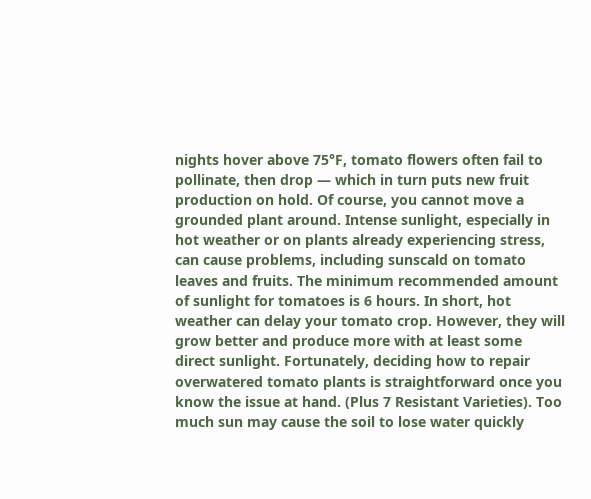nights hover above 75°F, tomato flowers often fail to pollinate, then drop — which in turn puts new fruit production on hold. Of course, you cannot move a grounded plant around. Intense sunlight, especially in hot weather or on plants already experiencing stress, can cause problems, including sunscald on tomato leaves and fruits. The minimum recommended amount of sunlight for tomatoes is 6 hours. In short, hot weather can delay your tomato crop. However, they will grow better and produce more with at least some direct sunlight. Fortunately, deciding how to repair overwatered tomato plants is straightforward once you know the issue at hand. (Plus 7 Resistant Varieties). Too much sun may cause the soil to lose water quickly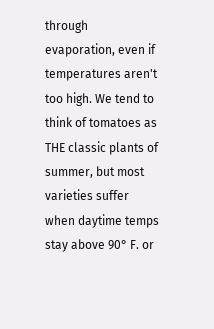through evaporation, even if temperatures aren't too high. We tend to think of tomatoes as THE classic plants of summer, but most varieties suffer when daytime temps stay above 90° F. or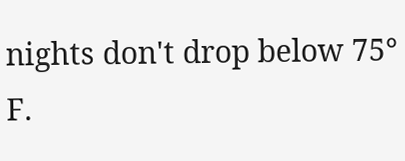nights don't drop below 75° F.